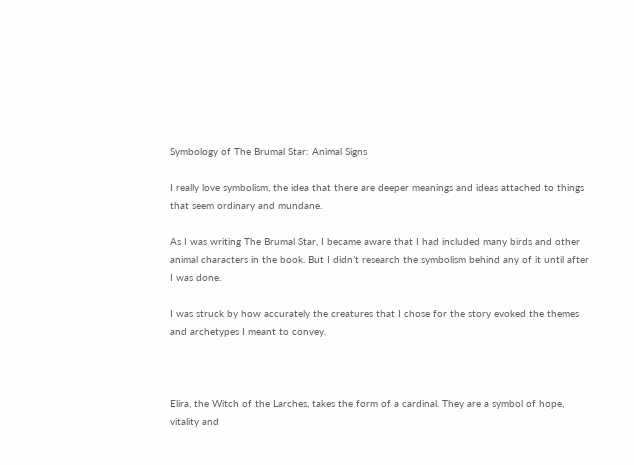Symbology of The Brumal Star: Animal Signs

I really love symbolism, the idea that there are deeper meanings and ideas attached to things that seem ordinary and mundane.

As I was writing The Brumal Star, I became aware that I had included many birds and other animal characters in the book. But I didn’t research the symbolism behind any of it until after I was done.

I was struck by how accurately the creatures that I chose for the story evoked the themes and archetypes I meant to convey.



Elira, the Witch of the Larches, takes the form of a cardinal. They are a symbol of hope, vitality and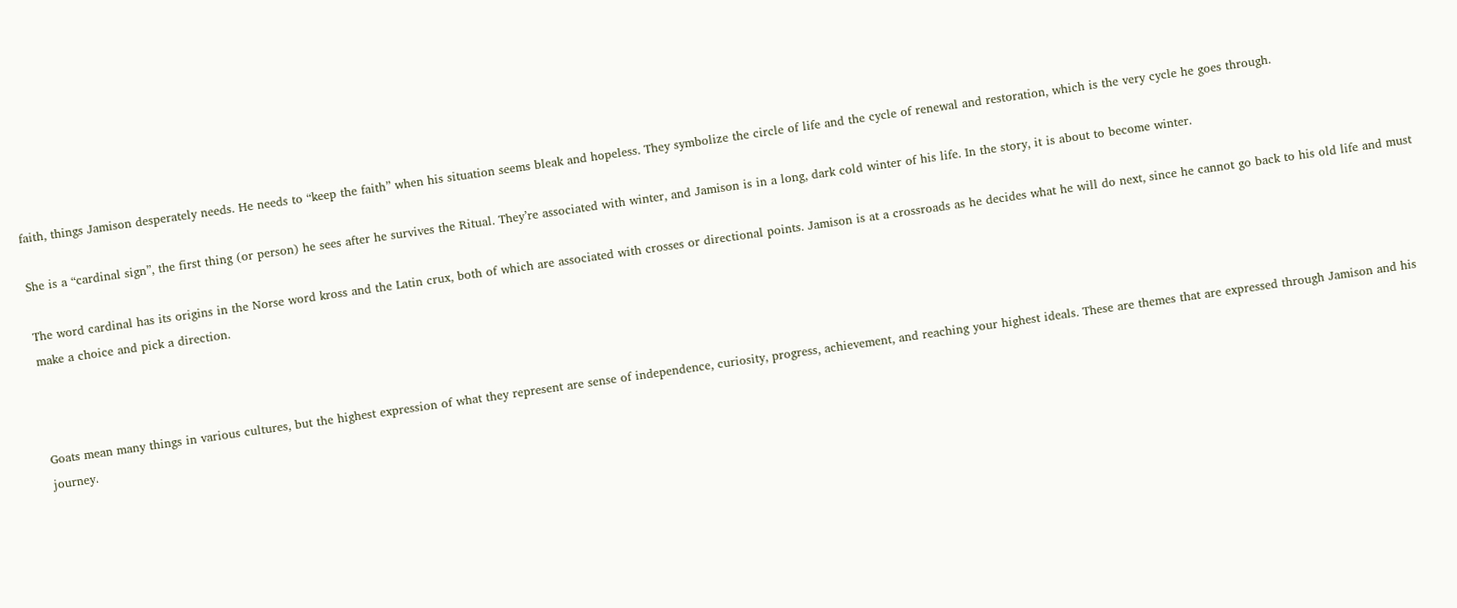faith, things Jamison desperately needs. He needs to “keep the faith” when his situation seems bleak and hopeless. They symbolize the circle of life and the cycle of renewal and restoration, which is the very cycle he goes through.

She is a “cardinal sign”, the first thing (or person) he sees after he survives the Ritual. They’re associated with winter, and Jamison is in a long, dark cold winter of his life. In the story, it is about to become winter.

The word cardinal has its origins in the Norse word kross and the Latin crux, both of which are associated with crosses or directional points. Jamison is at a crossroads as he decides what he will do next, since he cannot go back to his old life and must make a choice and pick a direction.



Goats mean many things in various cultures, but the highest expression of what they represent are sense of independence, curiosity, progress, achievement, and reaching your highest ideals. These are themes that are expressed through Jamison and his journey.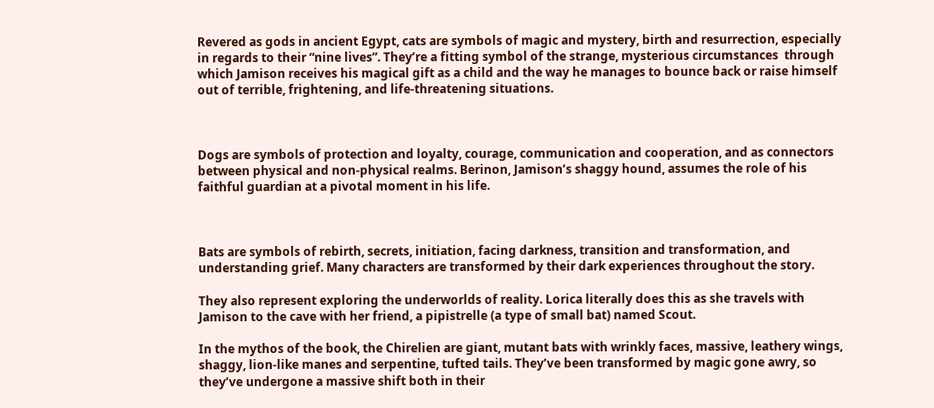Revered as gods in ancient Egypt, cats are symbols of magic and mystery, birth and resurrection, especially in regards to their “nine lives”. They’re a fitting symbol of the strange, mysterious circumstances  through which Jamison receives his magical gift as a child and the way he manages to bounce back or raise himself out of terrible, frightening, and life-threatening situations.



Dogs are symbols of protection and loyalty, courage, communication and cooperation, and as connectors between physical and non-physical realms. Berinon, Jamison’s shaggy hound, assumes the role of his faithful guardian at a pivotal moment in his life.



Bats are symbols of rebirth, secrets, initiation, facing darkness, transition and transformation, and understanding grief. Many characters are transformed by their dark experiences throughout the story.

They also represent exploring the underworlds of reality. Lorica literally does this as she travels with Jamison to the cave with her friend, a pipistrelle (a type of small bat) named Scout.

In the mythos of the book, the Chirelien are giant, mutant bats with wrinkly faces, massive, leathery wings, shaggy, lion-like manes and serpentine, tufted tails. They’ve been transformed by magic gone awry, so they’ve undergone a massive shift both in their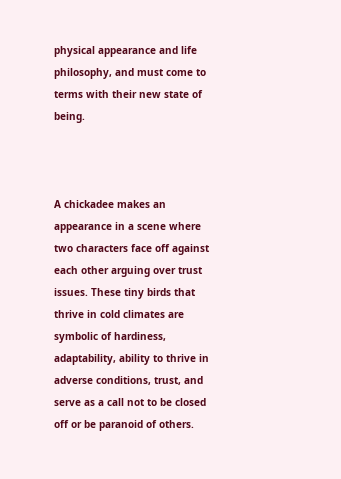physical appearance and life philosophy, and must come to terms with their new state of being.



A chickadee makes an appearance in a scene where two characters face off against each other arguing over trust issues. These tiny birds that thrive in cold climates are symbolic of hardiness, adaptability, ability to thrive in adverse conditions, trust, and serve as a call not to be closed off or be paranoid of others.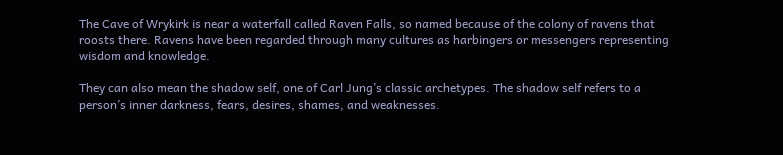The Cave of Wrykirk is near a waterfall called Raven Falls, so named because of the colony of ravens that roosts there. Ravens have been regarded through many cultures as harbingers or messengers representing wisdom and knowledge.

They can also mean the shadow self, one of Carl Jung’s classic archetypes. The shadow self refers to a person’s inner darkness, fears, desires, shames, and weaknesses.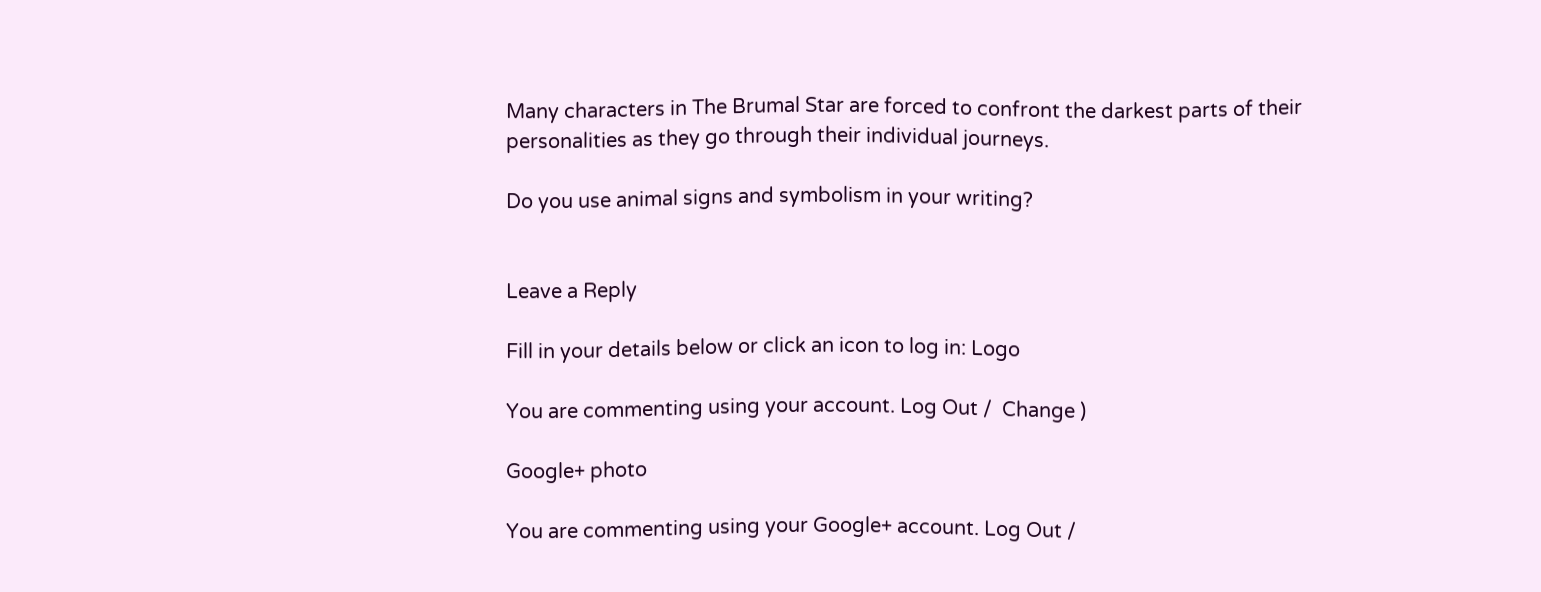Many characters in The Brumal Star are forced to confront the darkest parts of their personalities as they go through their individual journeys.

Do you use animal signs and symbolism in your writing?


Leave a Reply

Fill in your details below or click an icon to log in: Logo

You are commenting using your account. Log Out /  Change )

Google+ photo

You are commenting using your Google+ account. Log Out /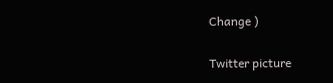Change )

Twitter picture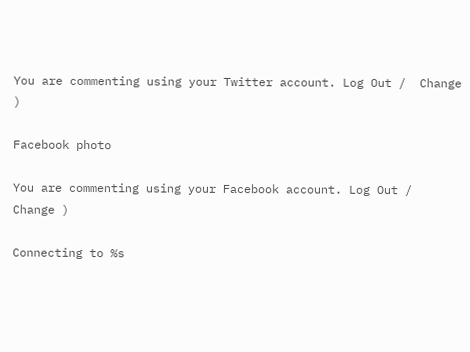You are commenting using your Twitter account. Log Out /  Change )

Facebook photo

You are commenting using your Facebook account. Log Out /  Change )

Connecting to %s